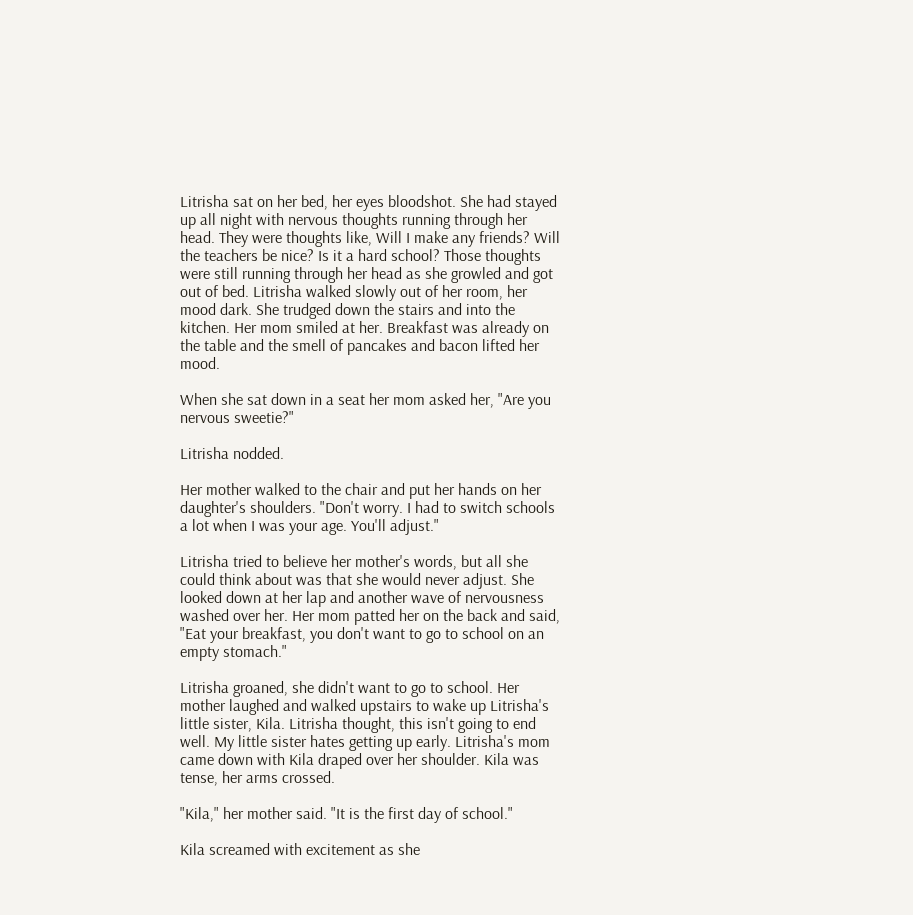Litrisha sat on her bed, her eyes bloodshot. She had stayed up all night with nervous thoughts running through her head. They were thoughts like, Will I make any friends? Will the teachers be nice? Is it a hard school? Those thoughts were still running through her head as she growled and got out of bed. Litrisha walked slowly out of her room, her mood dark. She trudged down the stairs and into the kitchen. Her mom smiled at her. Breakfast was already on the table and the smell of pancakes and bacon lifted her mood.

When she sat down in a seat her mom asked her, "Are you nervous sweetie?"

Litrisha nodded.

Her mother walked to the chair and put her hands on her daughter's shoulders. "Don't worry. I had to switch schools a lot when I was your age. You'll adjust."

Litrisha tried to believe her mother's words, but all she could think about was that she would never adjust. She looked down at her lap and another wave of nervousness washed over her. Her mom patted her on the back and said, "Eat your breakfast, you don't want to go to school on an empty stomach."

Litrisha groaned, she didn't want to go to school. Her mother laughed and walked upstairs to wake up Litrisha's little sister, Kila. Litrisha thought, this isn't going to end well. My little sister hates getting up early. Litrisha's mom came down with Kila draped over her shoulder. Kila was tense, her arms crossed.

"Kila," her mother said. "It is the first day of school."

Kila screamed with excitement as she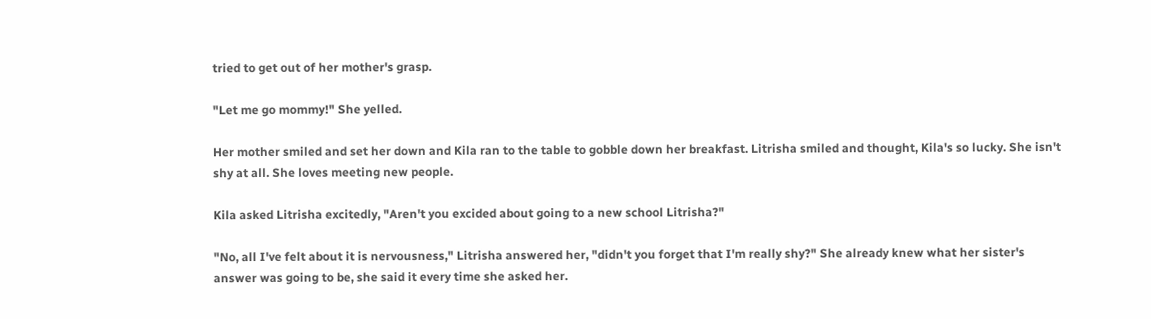tried to get out of her mother's grasp.

"Let me go mommy!" She yelled.

Her mother smiled and set her down and Kila ran to the table to gobble down her breakfast. Litrisha smiled and thought, Kila's so lucky. She isn't shy at all. She loves meeting new people.

Kila asked Litrisha excitedly, "Aren't you excided about going to a new school Litrisha?"

"No, all I've felt about it is nervousness," Litrisha answered her, "didn't you forget that I'm really shy?" She already knew what her sister's answer was going to be, she said it every time she asked her.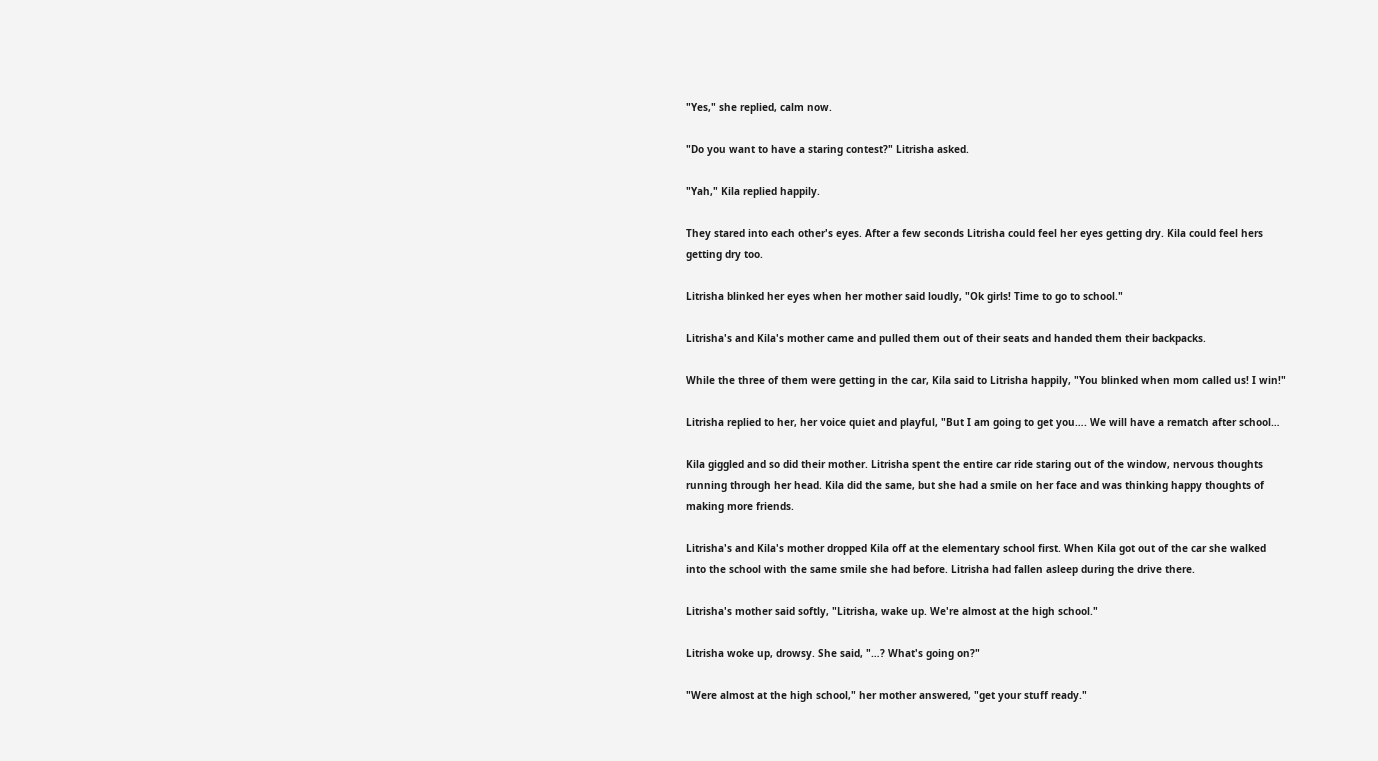"Yes," she replied, calm now.

"Do you want to have a staring contest?" Litrisha asked.

"Yah," Kila replied happily.

They stared into each other's eyes. After a few seconds Litrisha could feel her eyes getting dry. Kila could feel hers getting dry too.

Litrisha blinked her eyes when her mother said loudly, "Ok girls! Time to go to school."

Litrisha's and Kila's mother came and pulled them out of their seats and handed them their backpacks.

While the three of them were getting in the car, Kila said to Litrisha happily, "You blinked when mom called us! I win!"

Litrisha replied to her, her voice quiet and playful, "But I am going to get you…. We will have a rematch after school…

Kila giggled and so did their mother. Litrisha spent the entire car ride staring out of the window, nervous thoughts running through her head. Kila did the same, but she had a smile on her face and was thinking happy thoughts of making more friends.

Litrisha's and Kila's mother dropped Kila off at the elementary school first. When Kila got out of the car she walked into the school with the same smile she had before. Litrisha had fallen asleep during the drive there.

Litrisha's mother said softly, "Litrisha, wake up. We're almost at the high school."

Litrisha woke up, drowsy. She said, "…? What's going on?"

"Were almost at the high school," her mother answered, "get your stuff ready."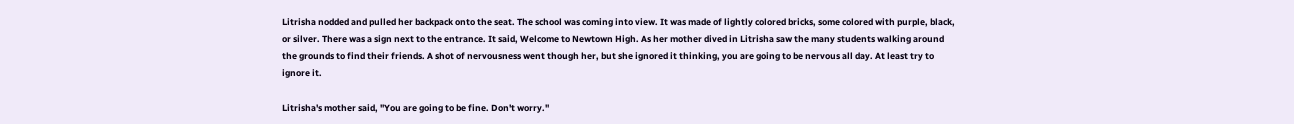Litrisha nodded and pulled her backpack onto the seat. The school was coming into view. It was made of lightly colored bricks, some colored with purple, black, or silver. There was a sign next to the entrance. It said, Welcome to Newtown High. As her mother dived in Litrisha saw the many students walking around the grounds to find their friends. A shot of nervousness went though her, but she ignored it thinking, you are going to be nervous all day. At least try to ignore it.

Litrisha's mother said, "You are going to be fine. Don't worry."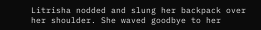Litrisha nodded and slung her backpack over her shoulder. She waved goodbye to her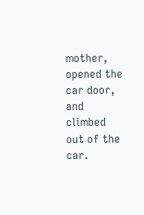mother, opened the car door, and climbed out of the car.